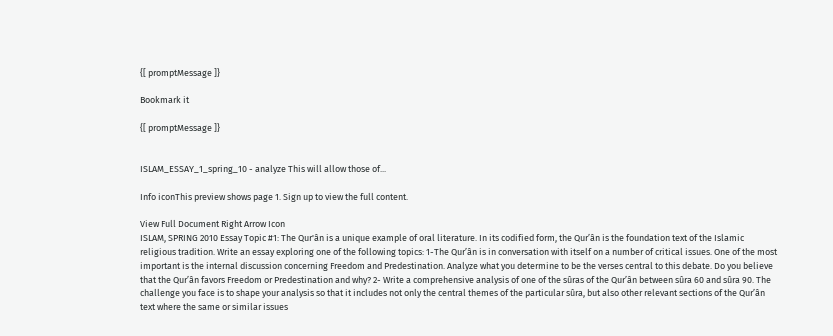{[ promptMessage ]}

Bookmark it

{[ promptMessage ]}


ISLAM_ESSAY_1_spring_10 - analyze This will allow those of...

Info iconThis preview shows page 1. Sign up to view the full content.

View Full Document Right Arrow Icon
ISLAM, SPRING 2010 Essay Topic #1: The Qur'ân is a unique example of oral literature. In its codified form, the Qur’ân is the foundation text of the Islamic religious tradition. Write an essay exploring one of the following topics: 1-The Qur’ân is in conversation with itself on a number of critical issues. One of the most important is the internal discussion concerning Freedom and Predestination. Analyze what you determine to be the verses central to this debate. Do you believe that the Qur’ân favors Freedom or Predestination and why? 2- Write a comprehensive analysis of one of the sûras of the Qur’ân between sûra 60 and sûra 90. The challenge you face is to shape your analysis so that it includes not only the central themes of the particular sûra, but also other relevant sections of the Qur’ân text where the same or similar issues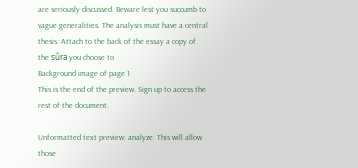are seriously discussed. Beware lest you succumb to vague generalities. The analysis must have a central thesis. Attach to the back of the essay a copy of the sûra you choose to
Background image of page 1
This is the end of the preview. Sign up to access the rest of the document.

Unformatted text preview: analyze. This will allow those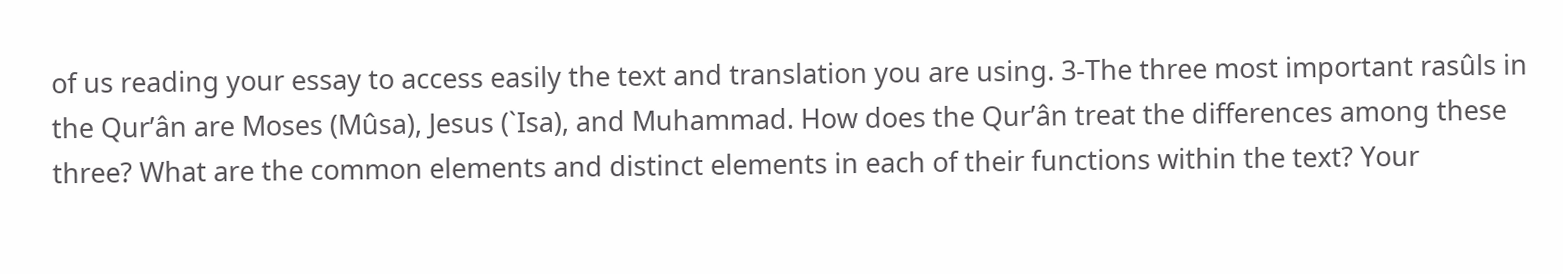of us reading your essay to access easily the text and translation you are using. 3-The three most important rasûls in the Qur’ân are Moses (Mûsa), Jesus (`Isa), and Muhammad. How does the Qur’ân treat the differences among these three? What are the common elements and distinct elements in each of their functions within the text? Your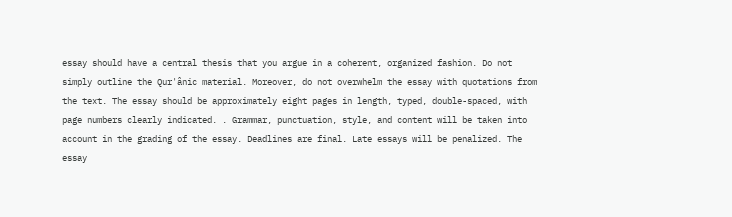essay should have a central thesis that you argue in a coherent, organized fashion. Do not simply outline the Qur'ânic material. Moreover, do not overwhelm the essay with quotations from the text. The essay should be approximately eight pages in length, typed, double-spaced, with page numbers clearly indicated. . Grammar, punctuation, style, and content will be taken into account in the grading of the essay. Deadlines are final. Late essays will be penalized. The essay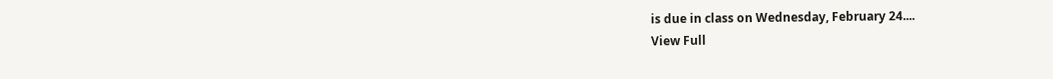is due in class on Wednesday, February 24....
View Full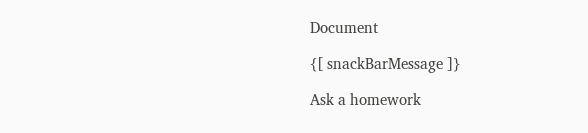Document

{[ snackBarMessage ]}

Ask a homework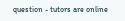question - tutors are online